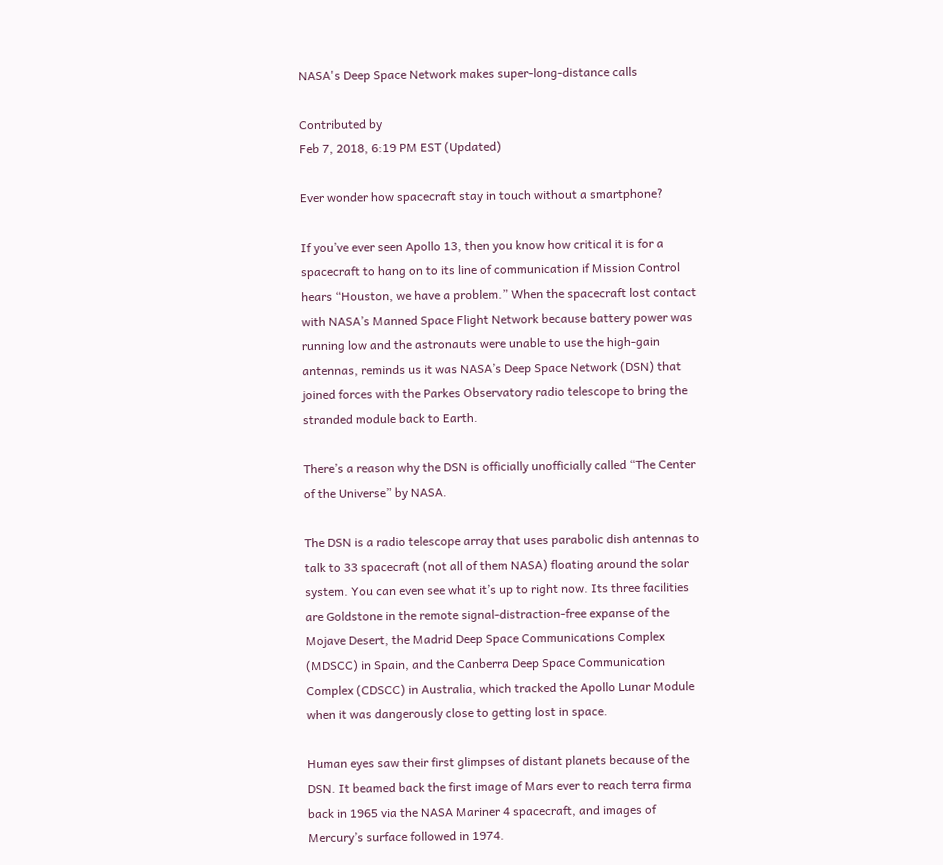NASA's Deep Space Network makes super-long-distance calls

Contributed by
Feb 7, 2018, 6:19 PM EST (Updated)

Ever wonder how spacecraft stay in touch without a smartphone?

If you’ve ever seen Apollo 13, then you know how critical it is for a spacecraft to hang on to its line of communication if Mission Control hears “Houston, we have a problem.” When the spacecraft lost contact with NASA’s Manned Space Flight Network because battery power was running low and the astronauts were unable to use the high-gain antennas, reminds us it was NASA’s Deep Space Network (DSN) that joined forces with the Parkes Observatory radio telescope to bring the stranded module back to Earth.

There’s a reason why the DSN is officially unofficially called “The Center of the Universe” by NASA.

The DSN is a radio telescope array that uses parabolic dish antennas to talk to 33 spacecraft (not all of them NASA) floating around the solar system. You can even see what it’s up to right now. Its three facilities are Goldstone in the remote signal-distraction-free expanse of the Mojave Desert, the Madrid Deep Space Communications Complex (MDSCC) in Spain, and the Canberra Deep Space Communication Complex (CDSCC) in Australia, which tracked the Apollo Lunar Module when it was dangerously close to getting lost in space.

Human eyes saw their first glimpses of distant planets because of the DSN. It beamed back the first image of Mars ever to reach terra firma back in 1965 via the NASA Mariner 4 spacecraft, and images of Mercury’s surface followed in 1974.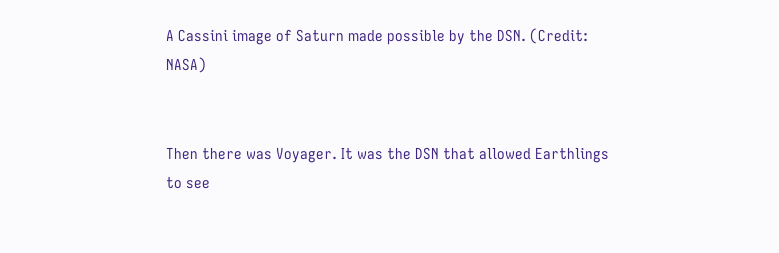A Cassini image of Saturn made possible by the DSN. (Credit: NASA)


Then there was Voyager. It was the DSN that allowed Earthlings to see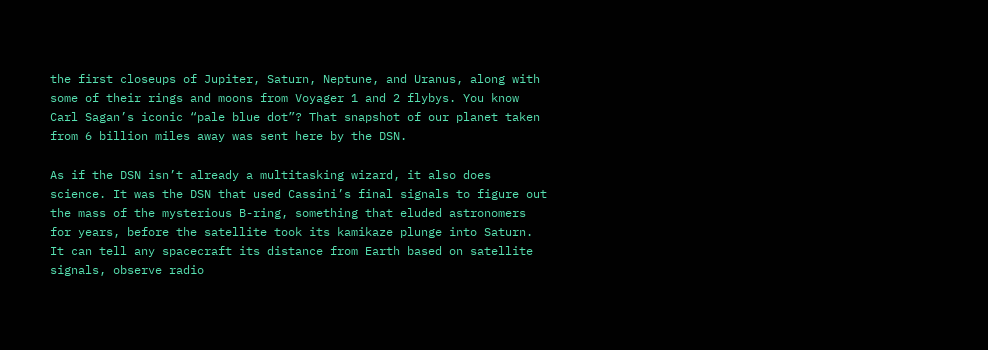the first closeups of Jupiter, Saturn, Neptune, and Uranus, along with some of their rings and moons from Voyager 1 and 2 flybys. You know Carl Sagan’s iconic “pale blue dot”? That snapshot of our planet taken from 6 billion miles away was sent here by the DSN.

As if the DSN isn’t already a multitasking wizard, it also does science. It was the DSN that used Cassini’s final signals to figure out the mass of the mysterious B-ring, something that eluded astronomers for years, before the satellite took its kamikaze plunge into Saturn. It can tell any spacecraft its distance from Earth based on satellite signals, observe radio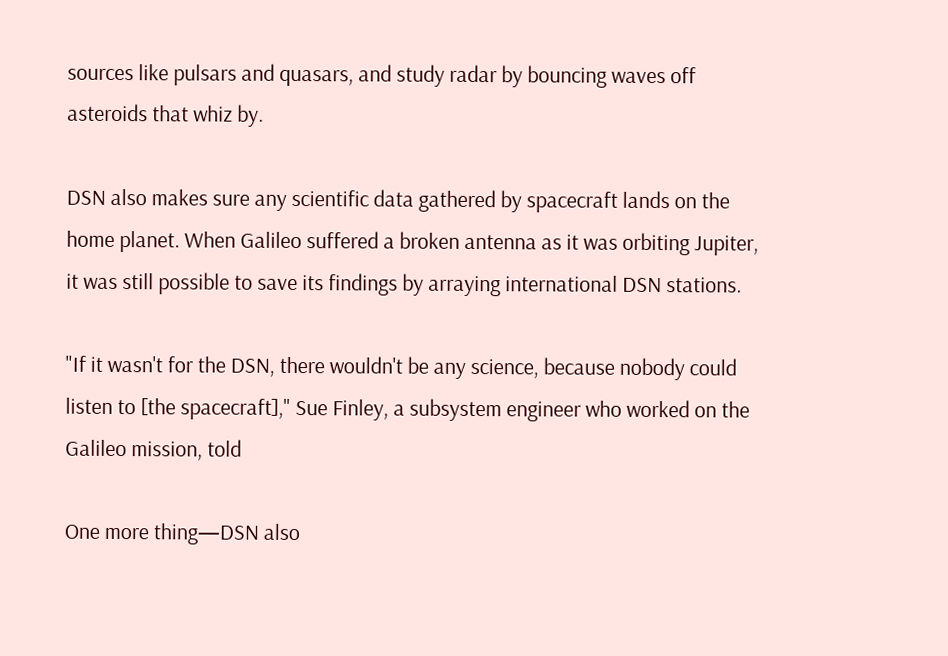sources like pulsars and quasars, and study radar by bouncing waves off asteroids that whiz by.

DSN also makes sure any scientific data gathered by spacecraft lands on the home planet. When Galileo suffered a broken antenna as it was orbiting Jupiter, it was still possible to save its findings by arraying international DSN stations.

"If it wasn't for the DSN, there wouldn't be any science, because nobody could listen to [the spacecraft]," Sue Finley, a subsystem engineer who worked on the Galileo mission, told

One more thing—DSN also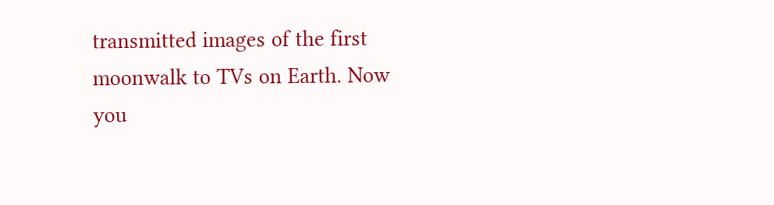transmitted images of the first moonwalk to TVs on Earth. Now you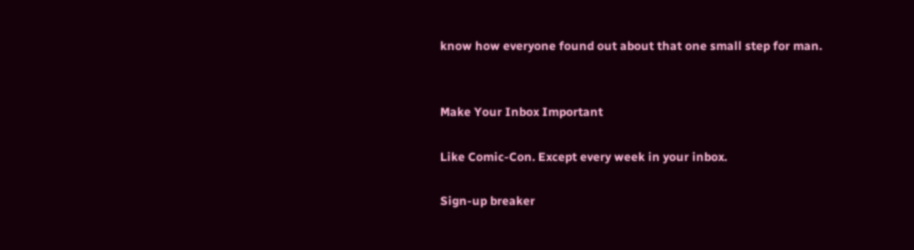know how everyone found out about that one small step for man.


Make Your Inbox Important

Like Comic-Con. Except every week in your inbox.

Sign-up breaker